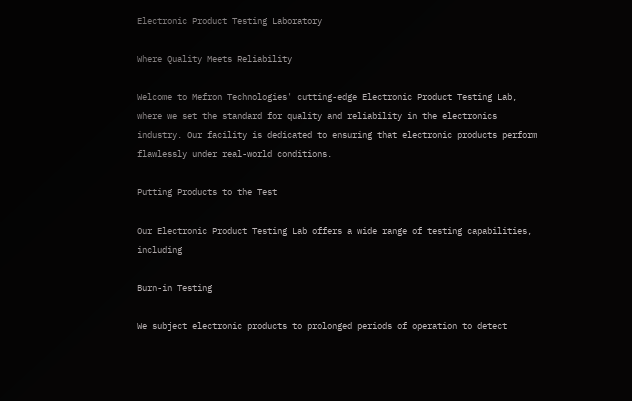Electronic Product Testing Laboratory

Where Quality Meets Reliability

Welcome to Mefron Technologies' cutting-edge Electronic Product Testing Lab, where we set the standard for quality and reliability in the electronics industry. Our facility is dedicated to ensuring that electronic products perform flawlessly under real-world conditions.

Putting Products to the Test

Our Electronic Product Testing Lab offers a wide range of testing capabilities, including

Burn-in Testing

We subject electronic products to prolonged periods of operation to detect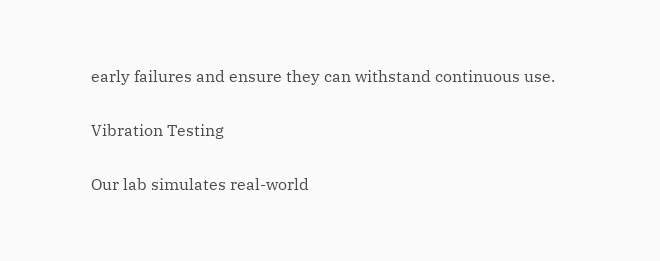early failures and ensure they can withstand continuous use.

Vibration Testing

Our lab simulates real-world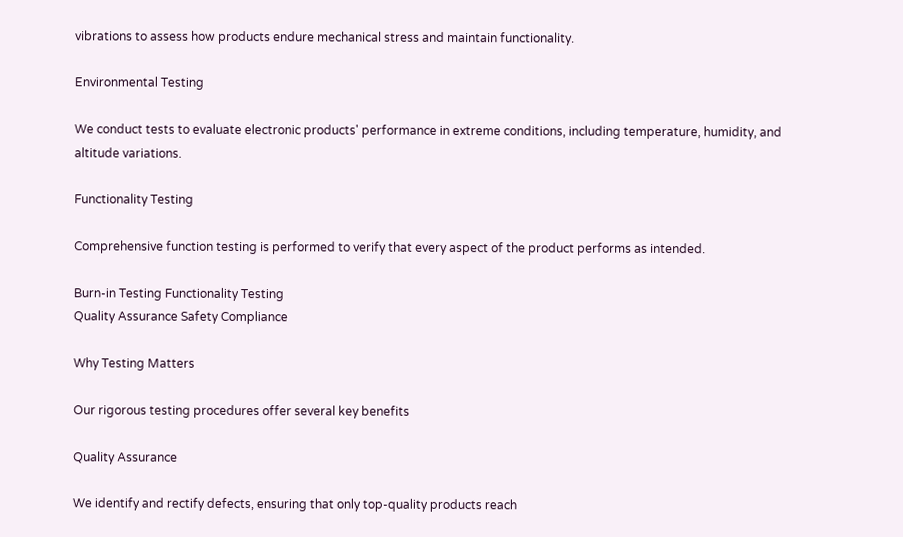vibrations to assess how products endure mechanical stress and maintain functionality.

Environmental Testing

We conduct tests to evaluate electronic products' performance in extreme conditions, including temperature, humidity, and altitude variations.

Functionality Testing

Comprehensive function testing is performed to verify that every aspect of the product performs as intended.

Burn-in Testing Functionality Testing
Quality Assurance Safety Compliance

Why Testing Matters

Our rigorous testing procedures offer several key benefits

Quality Assurance

We identify and rectify defects, ensuring that only top-quality products reach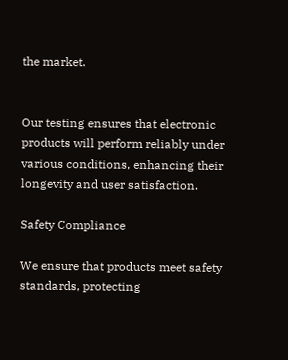the market.


Our testing ensures that electronic products will perform reliably under various conditions, enhancing their longevity and user satisfaction.

Safety Compliance

We ensure that products meet safety standards, protecting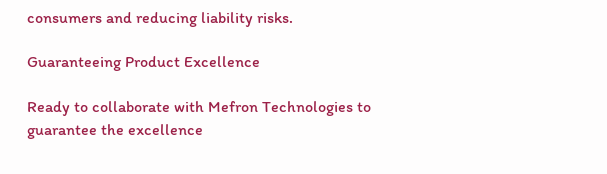consumers and reducing liability risks.

Guaranteeing Product Excellence

Ready to collaborate with Mefron Technologies to guarantee the excellence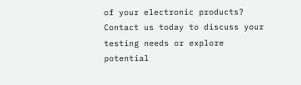of your electronic products? Contact us today to discuss your testing needs or explore potential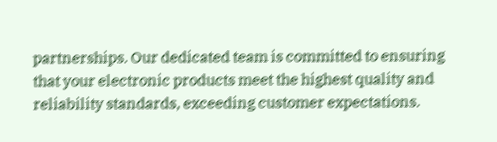partnerships. Our dedicated team is committed to ensuring that your electronic products meet the highest quality and reliability standards, exceeding customer expectations.